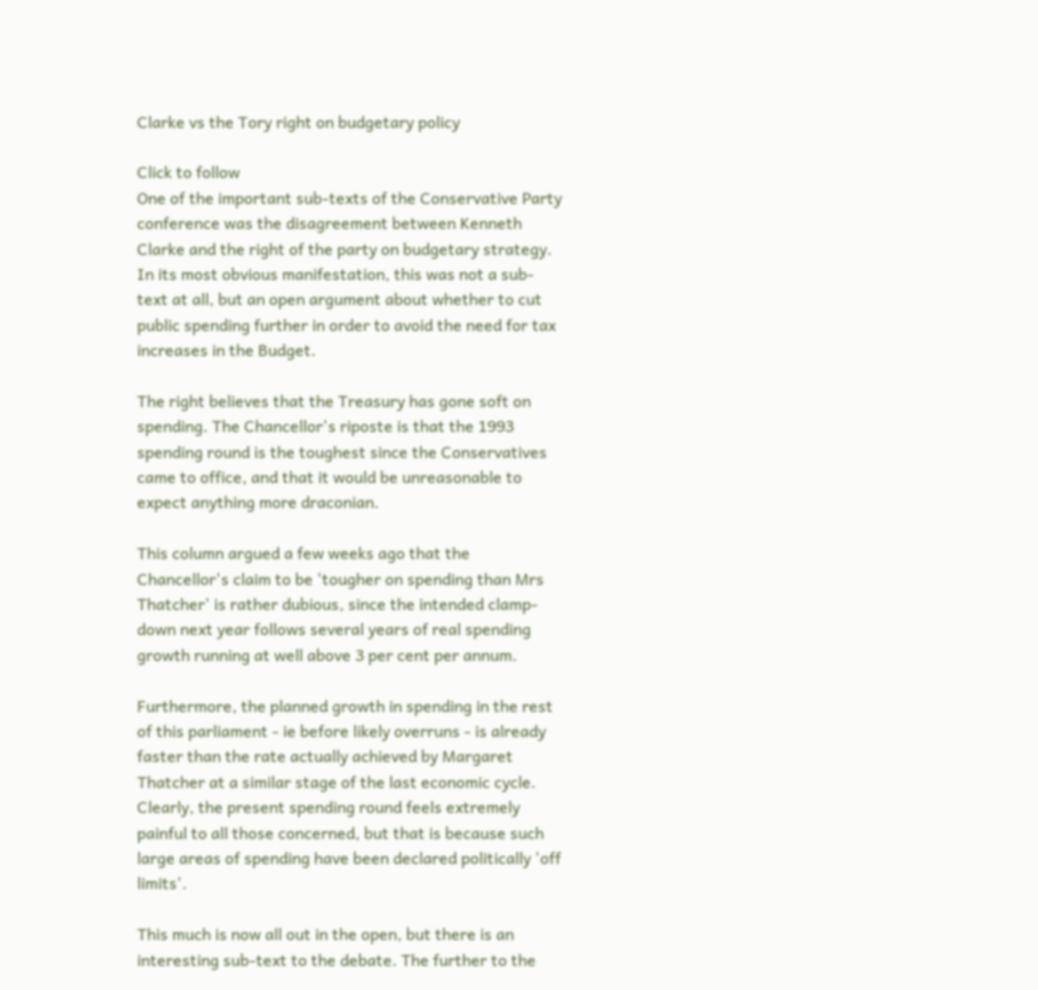Clarke vs the Tory right on budgetary policy

Click to follow
One of the important sub-texts of the Conservative Party conference was the disagreement between Kenneth Clarke and the right of the party on budgetary strategy. In its most obvious manifestation, this was not a sub-text at all, but an open argument about whether to cut public spending further in order to avoid the need for tax increases in the Budget.

The right believes that the Treasury has gone soft on spending. The Chancellor's riposte is that the 1993 spending round is the toughest since the Conservatives came to office, and that it would be unreasonable to expect anything more draconian.

This column argued a few weeks ago that the Chancellor's claim to be 'tougher on spending than Mrs Thatcher' is rather dubious, since the intended clamp-down next year follows several years of real spending growth running at well above 3 per cent per annum.

Furthermore, the planned growth in spending in the rest of this parliament - ie before likely overruns - is already faster than the rate actually achieved by Margaret Thatcher at a similar stage of the last economic cycle. Clearly, the present spending round feels extremely painful to all those concerned, but that is because such large areas of spending have been declared politically 'off limits'.

This much is now all out in the open, but there is an interesting sub-text to the debate. The further to the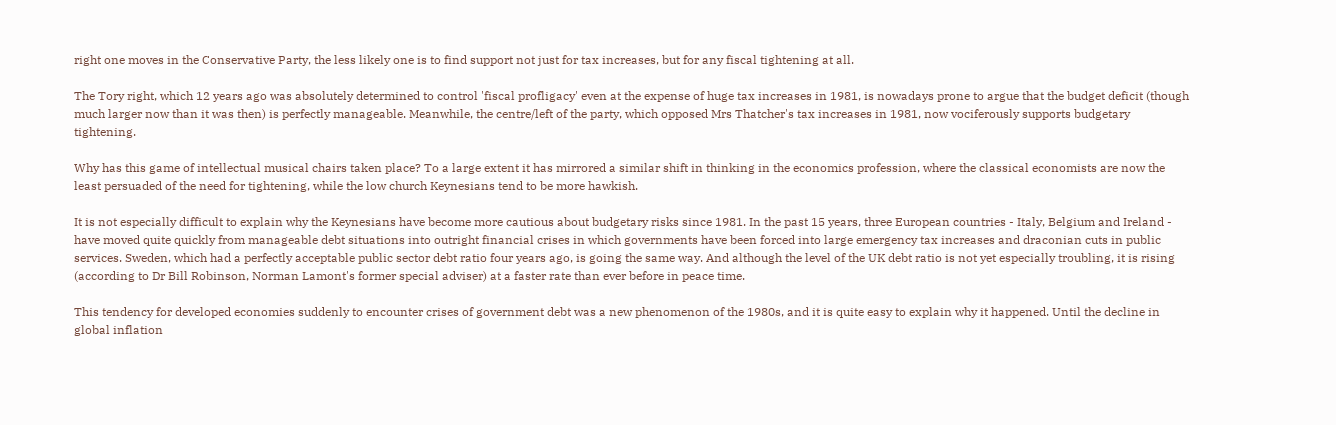right one moves in the Conservative Party, the less likely one is to find support not just for tax increases, but for any fiscal tightening at all.

The Tory right, which 12 years ago was absolutely determined to control 'fiscal profligacy' even at the expense of huge tax increases in 1981, is nowadays prone to argue that the budget deficit (though much larger now than it was then) is perfectly manageable. Meanwhile, the centre/left of the party, which opposed Mrs Thatcher's tax increases in 1981, now vociferously supports budgetary tightening.

Why has this game of intellectual musical chairs taken place? To a large extent it has mirrored a similar shift in thinking in the economics profession, where the classical economists are now the least persuaded of the need for tightening, while the low church Keynesians tend to be more hawkish.

It is not especially difficult to explain why the Keynesians have become more cautious about budgetary risks since 1981. In the past 15 years, three European countries - Italy, Belgium and Ireland - have moved quite quickly from manageable debt situations into outright financial crises in which governments have been forced into large emergency tax increases and draconian cuts in public services. Sweden, which had a perfectly acceptable public sector debt ratio four years ago, is going the same way. And although the level of the UK debt ratio is not yet especially troubling, it is rising (according to Dr Bill Robinson, Norman Lamont's former special adviser) at a faster rate than ever before in peace time.

This tendency for developed economies suddenly to encounter crises of government debt was a new phenomenon of the 1980s, and it is quite easy to explain why it happened. Until the decline in global inflation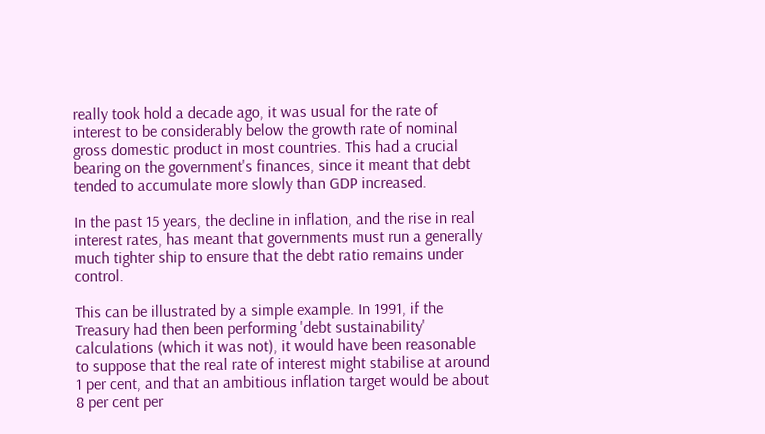really took hold a decade ago, it was usual for the rate of interest to be considerably below the growth rate of nominal gross domestic product in most countries. This had a crucial bearing on the government's finances, since it meant that debt tended to accumulate more slowly than GDP increased.

In the past 15 years, the decline in inflation, and the rise in real interest rates, has meant that governments must run a generally much tighter ship to ensure that the debt ratio remains under control.

This can be illustrated by a simple example. In 1991, if the Treasury had then been performing 'debt sustainability' calculations (which it was not), it would have been reasonable to suppose that the real rate of interest might stabilise at around 1 per cent, and that an ambitious inflation target would be about 8 per cent per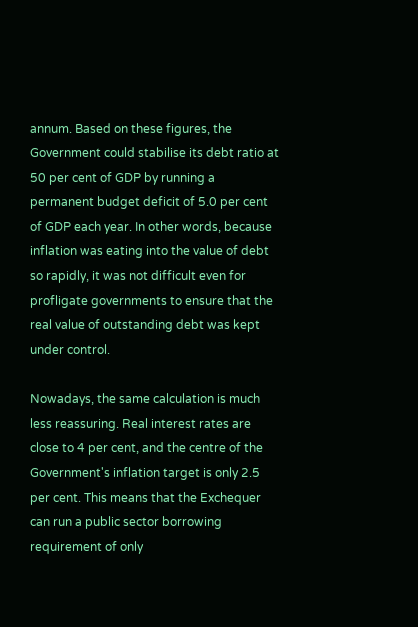annum. Based on these figures, the Government could stabilise its debt ratio at 50 per cent of GDP by running a permanent budget deficit of 5.0 per cent of GDP each year. In other words, because inflation was eating into the value of debt so rapidly, it was not difficult even for profligate governments to ensure that the real value of outstanding debt was kept under control.

Nowadays, the same calculation is much less reassuring. Real interest rates are close to 4 per cent, and the centre of the Government's inflation target is only 2.5 per cent. This means that the Exchequer can run a public sector borrowing requirement of only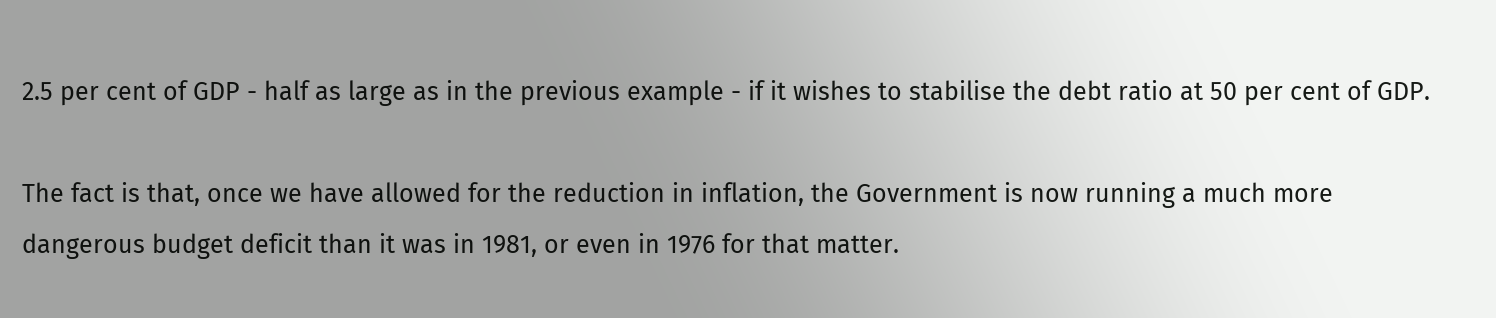2.5 per cent of GDP - half as large as in the previous example - if it wishes to stabilise the debt ratio at 50 per cent of GDP.

The fact is that, once we have allowed for the reduction in inflation, the Government is now running a much more dangerous budget deficit than it was in 1981, or even in 1976 for that matter.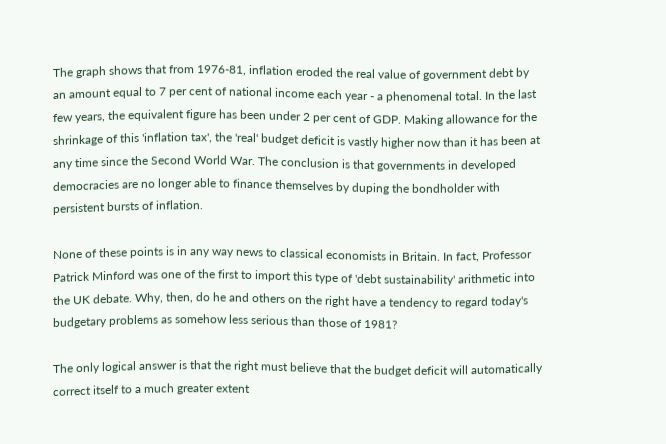The graph shows that from 1976-81, inflation eroded the real value of government debt by an amount equal to 7 per cent of national income each year - a phenomenal total. In the last few years, the equivalent figure has been under 2 per cent of GDP. Making allowance for the shrinkage of this 'inflation tax', the 'real' budget deficit is vastly higher now than it has been at any time since the Second World War. The conclusion is that governments in developed democracies are no longer able to finance themselves by duping the bondholder with persistent bursts of inflation.

None of these points is in any way news to classical economists in Britain. In fact, Professor Patrick Minford was one of the first to import this type of 'debt sustainability' arithmetic into the UK debate. Why, then, do he and others on the right have a tendency to regard today's budgetary problems as somehow less serious than those of 1981?

The only logical answer is that the right must believe that the budget deficit will automatically correct itself to a much greater extent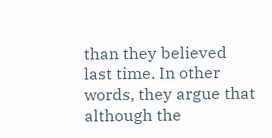than they believed last time. In other words, they argue that although the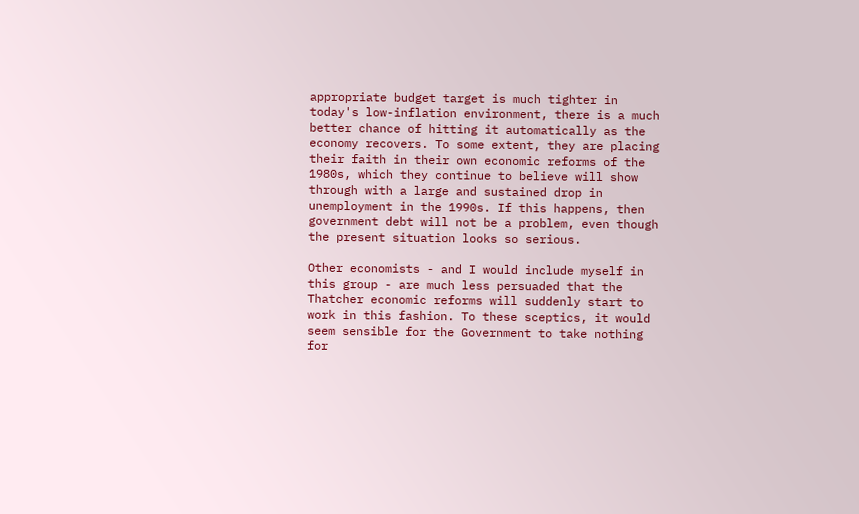appropriate budget target is much tighter in today's low-inflation environment, there is a much better chance of hitting it automatically as the economy recovers. To some extent, they are placing their faith in their own economic reforms of the 1980s, which they continue to believe will show through with a large and sustained drop in unemployment in the 1990s. If this happens, then government debt will not be a problem, even though the present situation looks so serious.

Other economists - and I would include myself in this group - are much less persuaded that the Thatcher economic reforms will suddenly start to work in this fashion. To these sceptics, it would seem sensible for the Government to take nothing for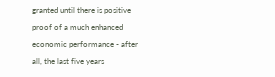granted until there is positive proof of a much enhanced economic performance - after all, the last five years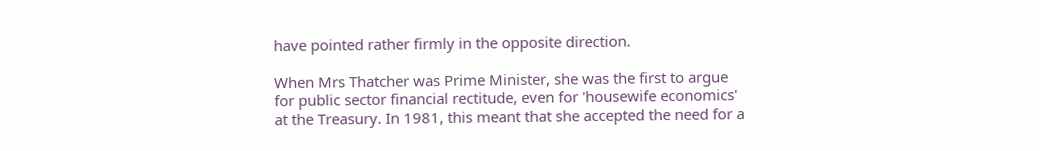have pointed rather firmly in the opposite direction.

When Mrs Thatcher was Prime Minister, she was the first to argue for public sector financial rectitude, even for 'housewife economics' at the Treasury. In 1981, this meant that she accepted the need for a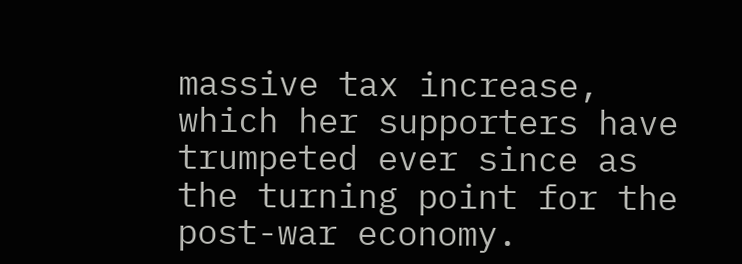massive tax increase, which her supporters have trumpeted ever since as the turning point for the post-war economy.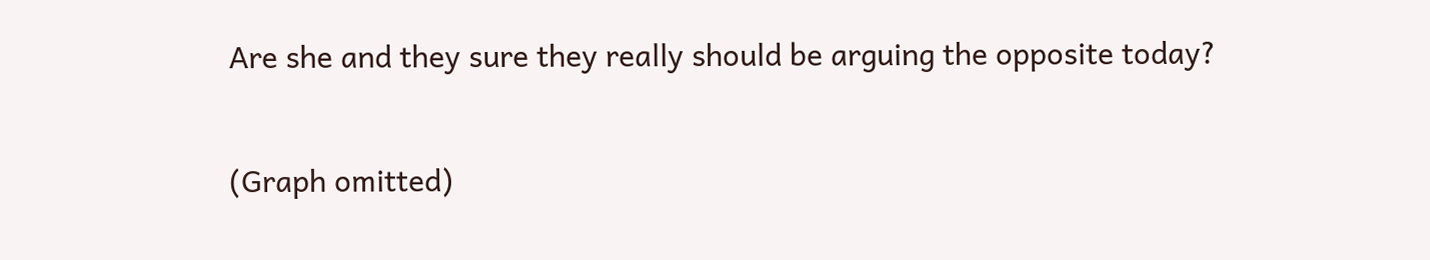Are she and they sure they really should be arguing the opposite today?

(Graph omitted)